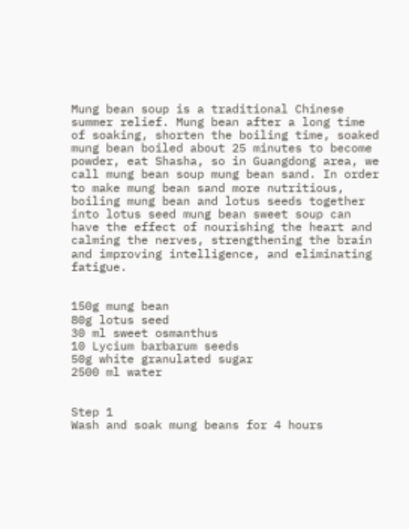Mung bean soup is a traditional Chinese summer relief. Mung bean after a long time of soaking, shorten the boiling time, soaked mung bean boiled about 25 minutes to become powder, eat Shasha, so in Guangdong area, we call mung bean soup mung bean sand. In order to make mung bean sand more nutritious, boiling mung bean and lotus seeds together into lotus seed mung bean sweet soup can have the effect of nourishing the heart and calming the nerves, strengthening the brain and improving intelligence, and eliminating fatigue.


150g mung bean
80g lotus seed
30 ml sweet osmanthus
10 Lycium barbarum seeds
50g white granulated sugar
2500 ml water


Step 1
Wash and soak mung beans for 4 hours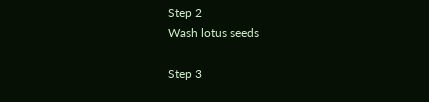Step 2
Wash lotus seeds

Step 3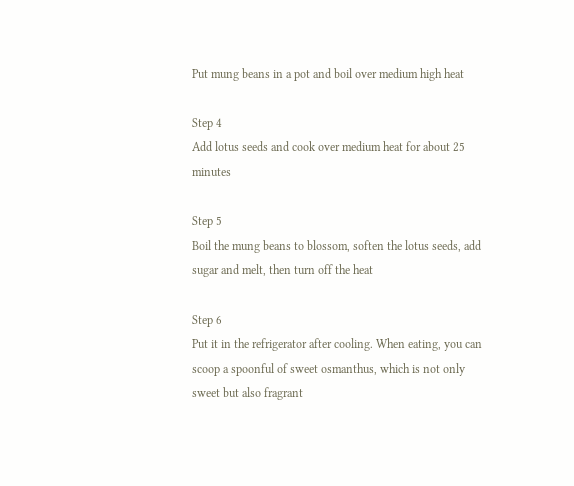Put mung beans in a pot and boil over medium high heat

Step 4
Add lotus seeds and cook over medium heat for about 25 minutes

Step 5
Boil the mung beans to blossom, soften the lotus seeds, add sugar and melt, then turn off the heat

Step 6
Put it in the refrigerator after cooling. When eating, you can scoop a spoonful of sweet osmanthus, which is not only sweet but also fragrant